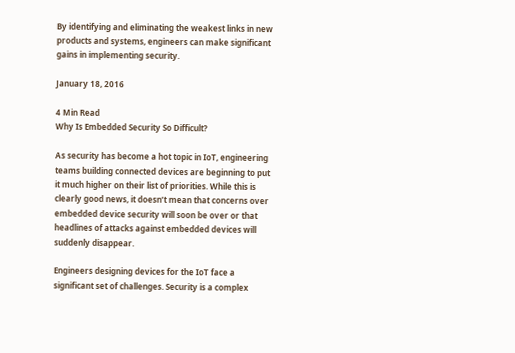By identifying and eliminating the weakest links in new products and systems, engineers can make significant gains in implementing security.

January 18, 2016

4 Min Read
Why Is Embedded Security So Difficult?

As security has become a hot topic in IoT, engineering teams building connected devices are beginning to put it much higher on their list of priorities. While this is clearly good news, it doesn’t mean that concerns over embedded device security will soon be over or that headlines of attacks against embedded devices will suddenly disappear.

Engineers designing devices for the IoT face a significant set of challenges. Security is a complex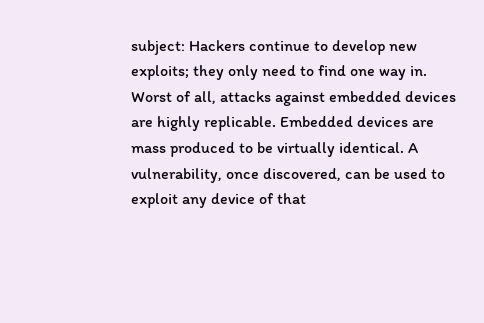subject: Hackers continue to develop new exploits; they only need to find one way in. Worst of all, attacks against embedded devices are highly replicable. Embedded devices are mass produced to be virtually identical. A vulnerability, once discovered, can be used to exploit any device of that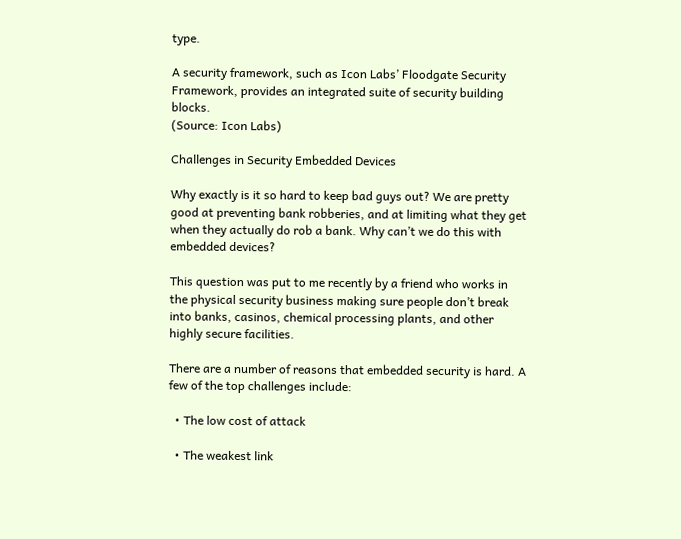type.

A security framework, such as Icon Labs’ Floodgate Security Framework, provides an integrated suite of security building blocks.
(Source: Icon Labs)

Challenges in Security Embedded Devices

Why exactly is it so hard to keep bad guys out? We are pretty good at preventing bank robberies, and at limiting what they get when they actually do rob a bank. Why can’t we do this with embedded devices?

This question was put to me recently by a friend who works in the physical security business making sure people don’t break into banks, casinos, chemical processing plants, and other highly secure facilities.

There are a number of reasons that embedded security is hard. A few of the top challenges include:

  • The low cost of attack

  • The weakest link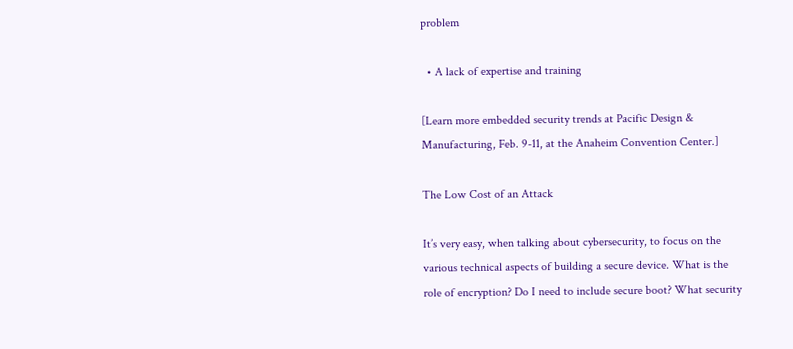problem

  • A lack of expertise and training

[Learn more embedded security trends at Pacific Design & Manufacturing, Feb. 9-11, at the Anaheim Convention Center.]

The Low Cost of an Attack

It’s very easy, when talking about cybersecurity, to focus on the various technical aspects of building a secure device. What is the role of encryption? Do I need to include secure boot? What security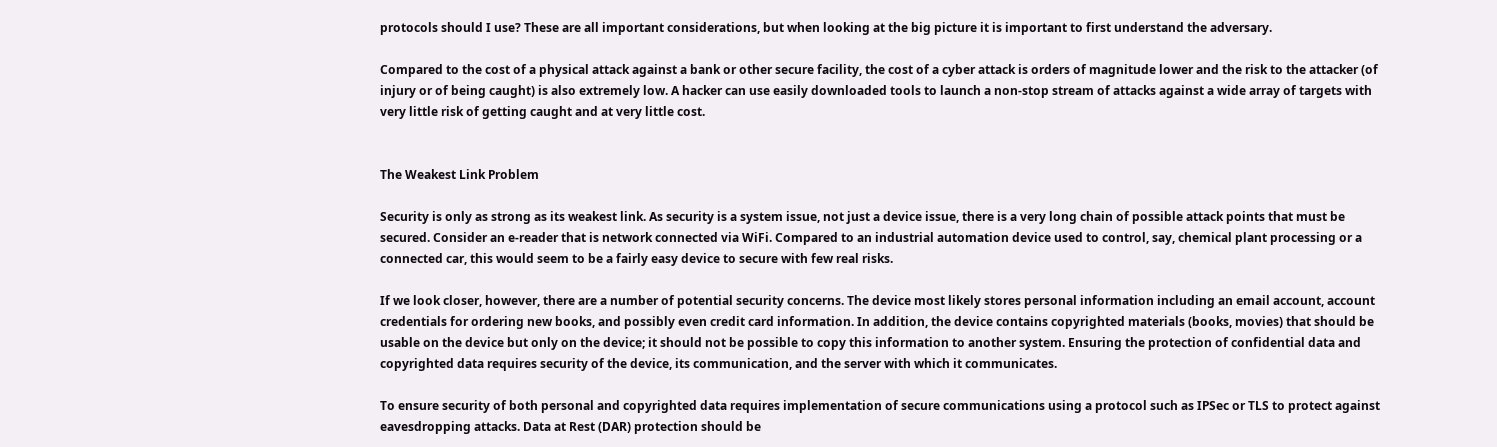protocols should I use? These are all important considerations, but when looking at the big picture it is important to first understand the adversary.

Compared to the cost of a physical attack against a bank or other secure facility, the cost of a cyber attack is orders of magnitude lower and the risk to the attacker (of injury or of being caught) is also extremely low. A hacker can use easily downloaded tools to launch a non-stop stream of attacks against a wide array of targets with very little risk of getting caught and at very little cost.


The Weakest Link Problem

Security is only as strong as its weakest link. As security is a system issue, not just a device issue, there is a very long chain of possible attack points that must be secured. Consider an e-reader that is network connected via WiFi. Compared to an industrial automation device used to control, say, chemical plant processing or a connected car, this would seem to be a fairly easy device to secure with few real risks.

If we look closer, however, there are a number of potential security concerns. The device most likely stores personal information including an email account, account credentials for ordering new books, and possibly even credit card information. In addition, the device contains copyrighted materials (books, movies) that should be usable on the device but only on the device; it should not be possible to copy this information to another system. Ensuring the protection of confidential data and copyrighted data requires security of the device, its communication, and the server with which it communicates.

To ensure security of both personal and copyrighted data requires implementation of secure communications using a protocol such as IPSec or TLS to protect against eavesdropping attacks. Data at Rest (DAR) protection should be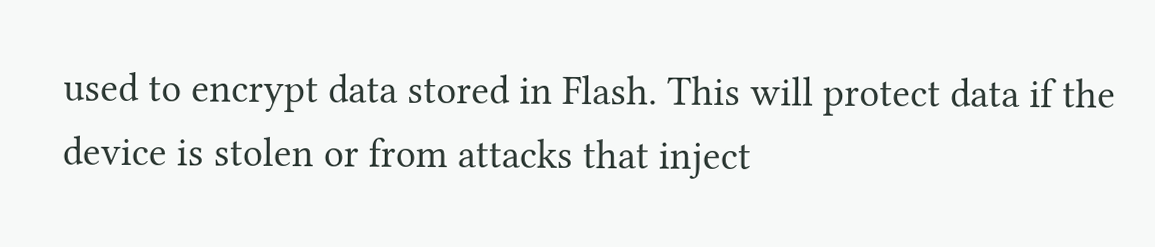used to encrypt data stored in Flash. This will protect data if the device is stolen or from attacks that inject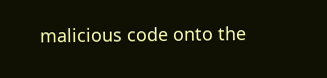malicious code onto the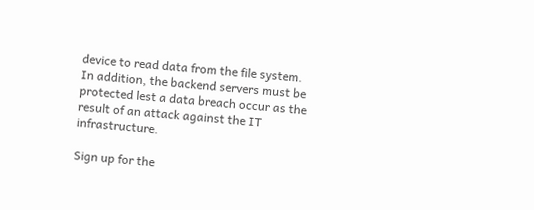device to read data from the file system. In addition, the backend servers must be protected lest a data breach occur as the result of an attack against the IT infrastructure.

Sign up for the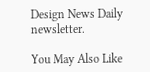Design News Daily newsletter.

You May Also Like